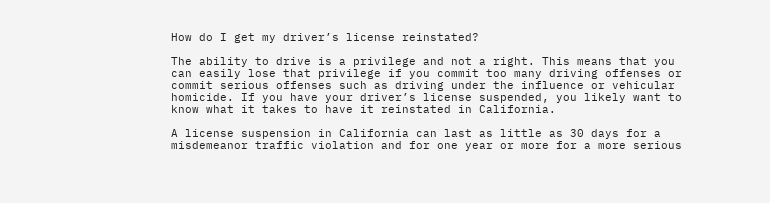How do I get my driver’s license reinstated?

The ability to drive is a privilege and not a right. This means that you can easily lose that privilege if you commit too many driving offenses or commit serious offenses such as driving under the influence or vehicular homicide. If you have your driver’s license suspended, you likely want to know what it takes to have it reinstated in California.

A license suspension in California can last as little as 30 days for a misdemeanor traffic violation and for one year or more for a more serious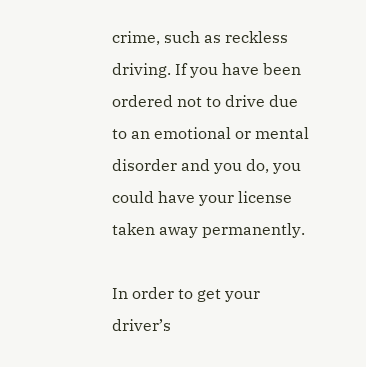crime, such as reckless driving. If you have been ordered not to drive due to an emotional or mental disorder and you do, you could have your license taken away permanently.

In order to get your driver’s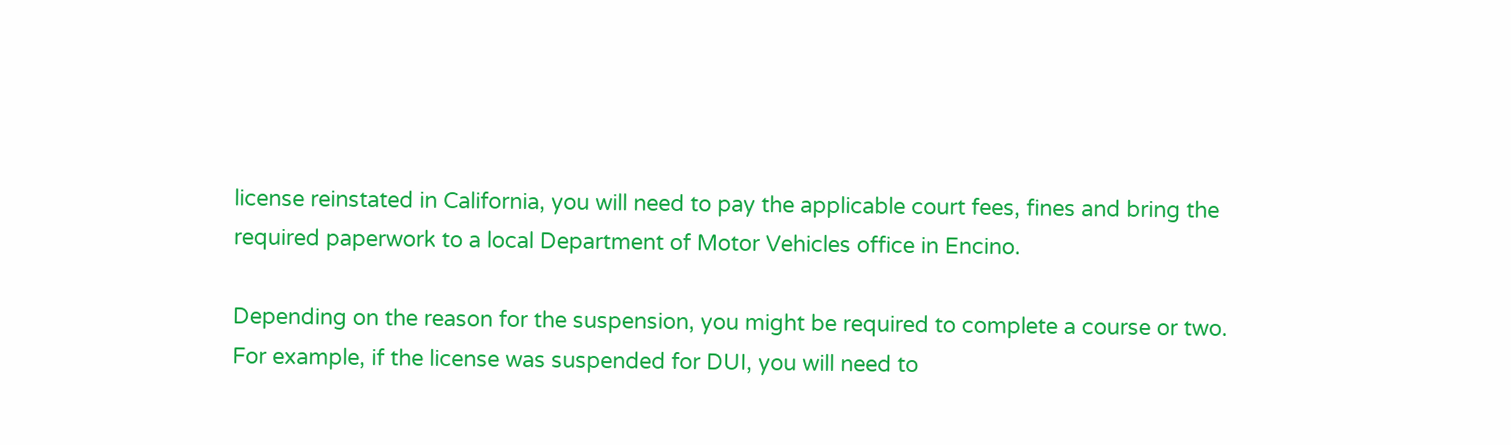license reinstated in California, you will need to pay the applicable court fees, fines and bring the required paperwork to a local Department of Motor Vehicles office in Encino.

Depending on the reason for the suspension, you might be required to complete a course or two. For example, if the license was suspended for DUI, you will need to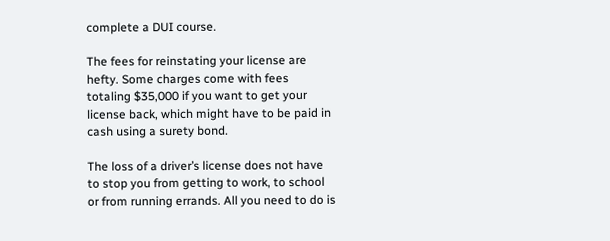complete a DUI course.

The fees for reinstating your license are hefty. Some charges come with fees totaling $35,000 if you want to get your license back, which might have to be paid in cash using a surety bond.

The loss of a driver’s license does not have to stop you from getting to work, to school or from running errands. All you need to do is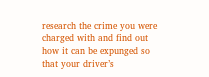research the crime you were charged with and find out how it can be expunged so that your driver’s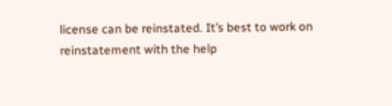license can be reinstated. It’s best to work on reinstatement with the help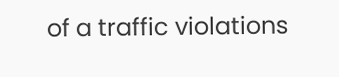of a traffic violations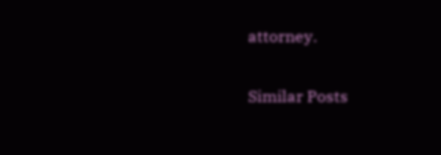attorney.

Similar Posts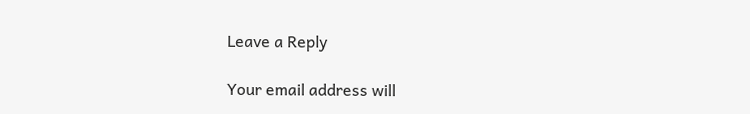Leave a Reply

Your email address will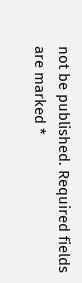not be published. Required fields are marked *